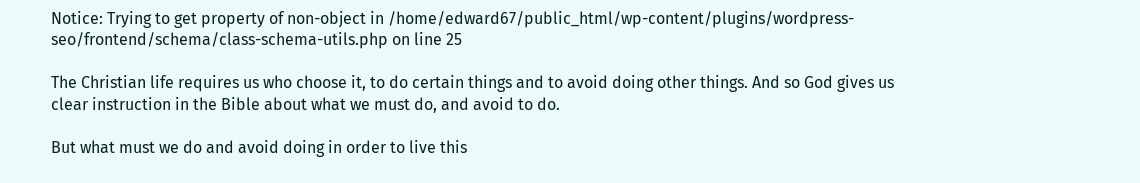Notice: Trying to get property of non-object in /home/edward67/public_html/wp-content/plugins/wordpress-seo/frontend/schema/class-schema-utils.php on line 25

The Christian life requires us who choose it, to do certain things and to avoid doing other things. And so God gives us clear instruction in the Bible about what we must do, and avoid to do.

But what must we do and avoid doing in order to live this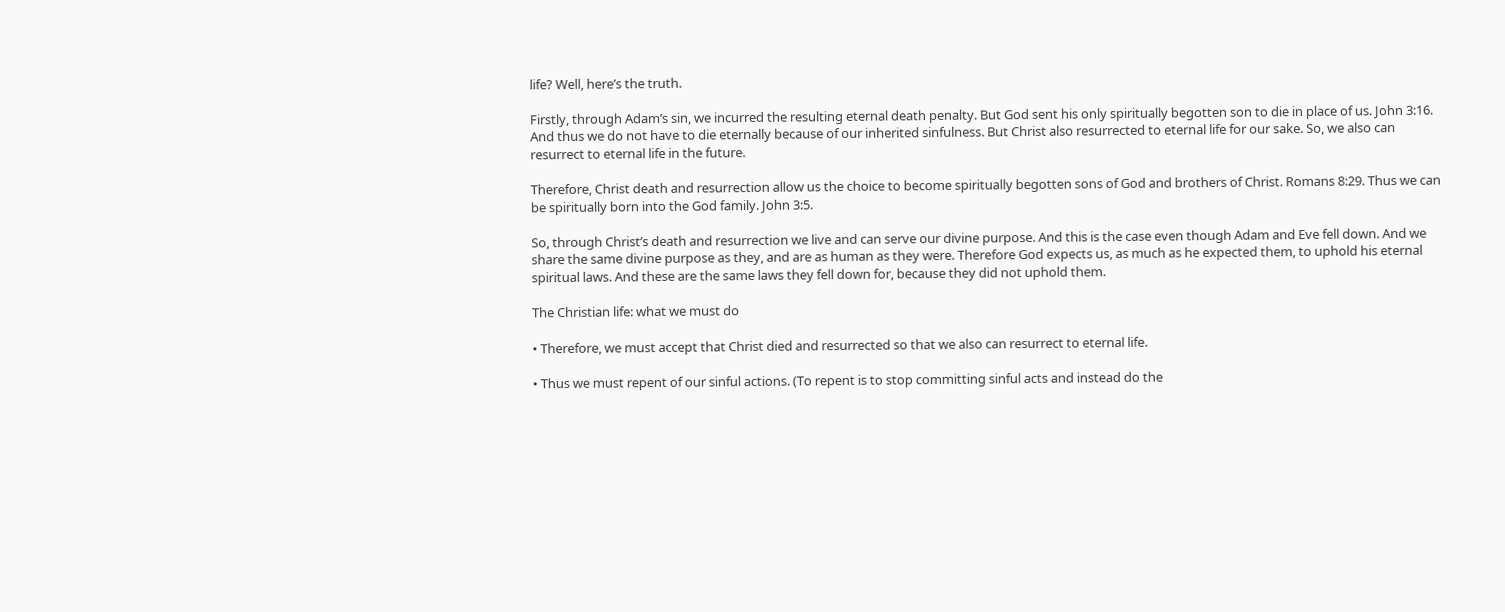life? Well, here’s the truth.

Firstly, through Adam’s sin, we incurred the resulting eternal death penalty. But God sent his only spiritually begotten son to die in place of us. John 3:16. And thus we do not have to die eternally because of our inherited sinfulness. But Christ also resurrected to eternal life for our sake. So, we also can resurrect to eternal life in the future.

Therefore, Christ death and resurrection allow us the choice to become spiritually begotten sons of God and brothers of Christ. Romans 8:29. Thus we can be spiritually born into the God family. John 3:5.

So, through Christ’s death and resurrection we live and can serve our divine purpose. And this is the case even though Adam and Eve fell down. And we share the same divine purpose as they, and are as human as they were. Therefore God expects us, as much as he expected them, to uphold his eternal spiritual laws. And these are the same laws they fell down for, because they did not uphold them.

The Christian life: what we must do

• Therefore, we must accept that Christ died and resurrected so that we also can resurrect to eternal life.

• Thus we must repent of our sinful actions. (To repent is to stop committing sinful acts and instead do the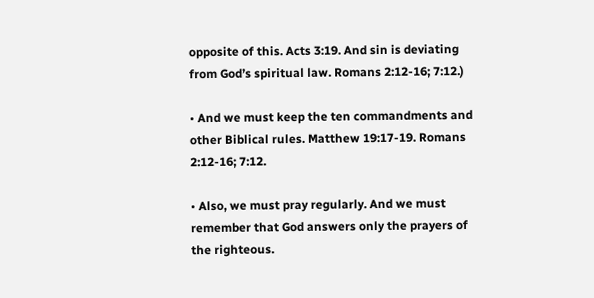opposite of this. Acts 3:19. And sin is deviating from God’s spiritual law. Romans 2:12-16; 7:12.)

• And we must keep the ten commandments and other Biblical rules. Matthew 19:17-19. Romans 2:12-16; 7:12.

• Also, we must pray regularly. And we must remember that God answers only the prayers of the righteous.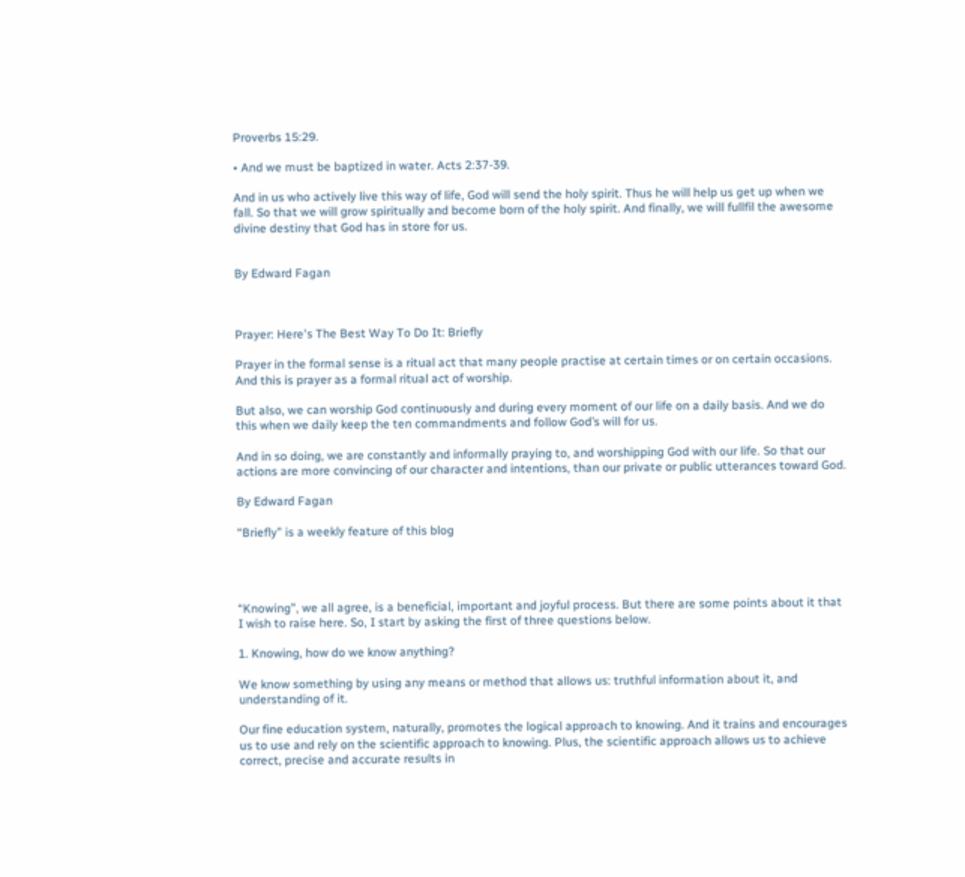Proverbs 15:29.

• And we must be baptized in water. Acts 2:37-39.

And in us who actively live this way of life, God will send the holy spirit. Thus he will help us get up when we fall. So that we will grow spiritually and become born of the holy spirit. And finally, we will fullfil the awesome divine destiny that God has in store for us.


By Edward Fagan



Prayer: Here's The Best Way To Do It: Briefly

Prayer in the formal sense is a ritual act that many people practise at certain times or on certain occasions. And this is prayer as a formal ritual act of worship.

But also, we can worship God continuously and during every moment of our life on a daily basis. And we do this when we daily keep the ten commandments and follow God’s will for us.

And in so doing, we are constantly and informally praying to, and worshipping God with our life. So that our actions are more convincing of our character and intentions, than our private or public utterances toward God.

By Edward Fagan

“Briefly” is a weekly feature of this blog




“Knowing”, we all agree, is a beneficial, important and joyful process. But there are some points about it that I wish to raise here. So, I start by asking the first of three questions below.

1. Knowing, how do we know anything?

We know something by using any means or method that allows us: truthful information about it, and understanding of it.

Our fine education system, naturally, promotes the logical approach to knowing. And it trains and encourages us to use and rely on the scientific approach to knowing. Plus, the scientific approach allows us to achieve correct, precise and accurate results in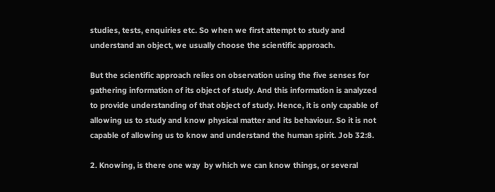studies, tests, enquiries etc. So when we first attempt to study and understand an object, we usually choose the scientific approach.

But the scientific approach relies on observation using the five senses for gathering information of its object of study. And this information is analyzed to provide understanding of that object of study. Hence, it is only capable of allowing us to study and know physical matter and its behaviour. So it is not capable of allowing us to know and understand the human spirit. Job 32:8.

2. Knowing, is there one way  by which we can know things, or several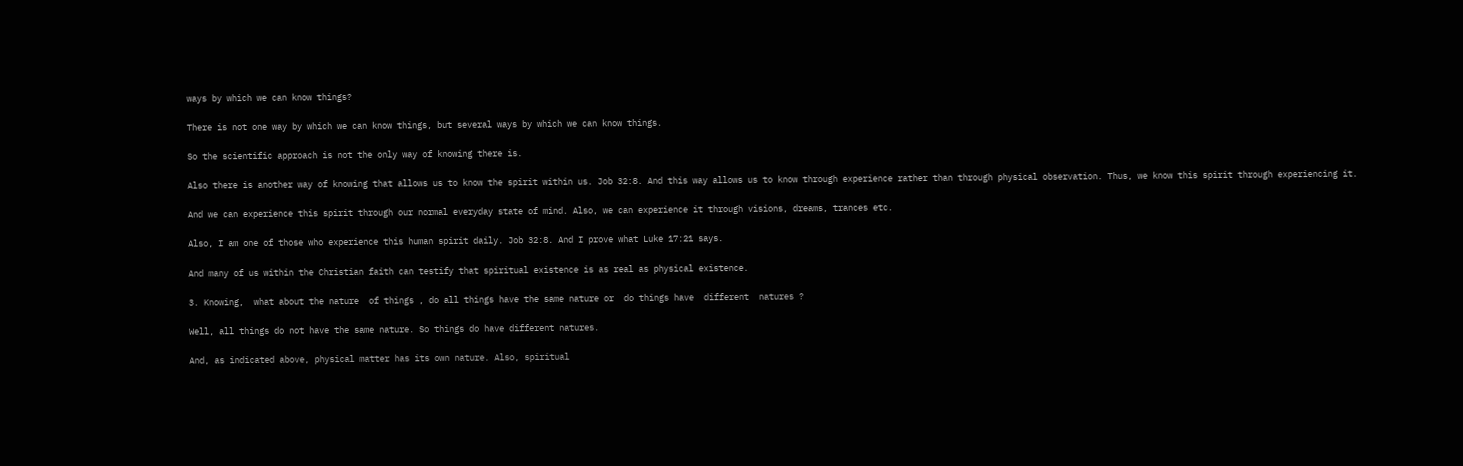ways by which we can know things?

There is not one way by which we can know things, but several ways by which we can know things.

So the scientific approach is not the only way of knowing there is.

Also there is another way of knowing that allows us to know the spirit within us. Job 32:8. And this way allows us to know through experience rather than through physical observation. Thus, we know this spirit through experiencing it.

And we can experience this spirit through our normal everyday state of mind. Also, we can experience it through visions, dreams, trances etc.

Also, I am one of those who experience this human spirit daily. Job 32:8. And I prove what Luke 17:21 says.

And many of us within the Christian faith can testify that spiritual existence is as real as physical existence.

3. Knowing,  what about the nature  of things , do all things have the same nature or  do things have  different  natures ?

Well, all things do not have the same nature. So things do have different natures.

And, as indicated above, physical matter has its own nature. Also, spiritual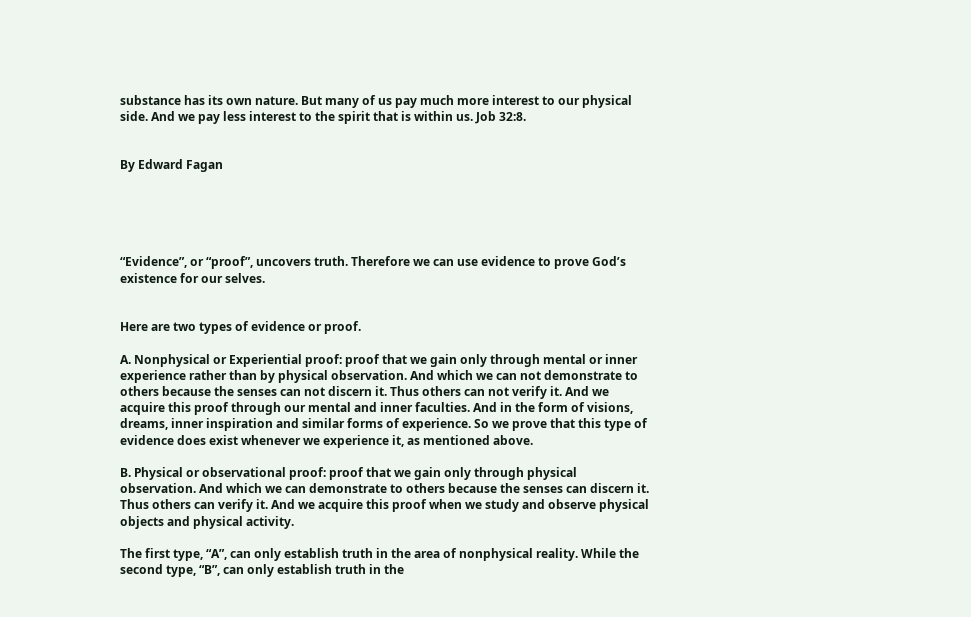substance has its own nature. But many of us pay much more interest to our physical side. And we pay less interest to the spirit that is within us. Job 32:8.


By Edward Fagan





“Evidence”, or “proof”, uncovers truth. Therefore we can use evidence to prove God’s existence for our selves.


Here are two types of evidence or proof.

A. Nonphysical or Experiential proof: proof that we gain only through mental or inner experience rather than by physical observation. And which we can not demonstrate to others because the senses can not discern it. Thus others can not verify it. And we acquire this proof through our mental and inner faculties. And in the form of visions, dreams, inner inspiration and similar forms of experience. So we prove that this type of evidence does exist whenever we experience it, as mentioned above.

B. Physical or observational proof: proof that we gain only through physical observation. And which we can demonstrate to others because the senses can discern it. Thus others can verify it. And we acquire this proof when we study and observe physical objects and physical activity.

The first type, “A”, can only establish truth in the area of nonphysical reality. While the second type, “B”, can only establish truth in the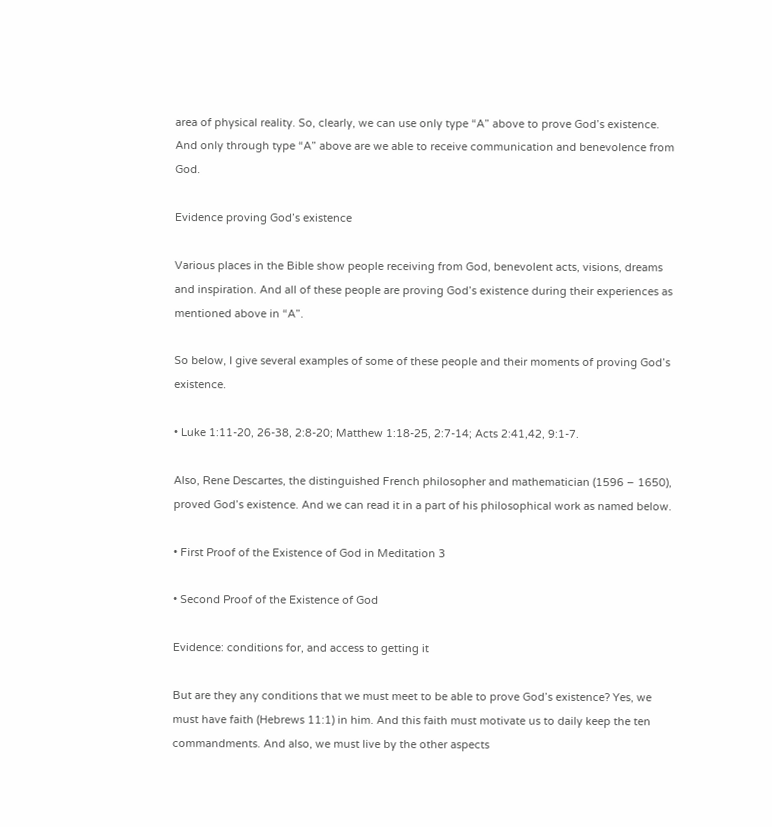area of physical reality. So, clearly, we can use only type “A” above to prove God’s existence. And only through type “A” above are we able to receive communication and benevolence from God.

Evidence proving God’s existence

Various places in the Bible show people receiving from God, benevolent acts, visions, dreams and inspiration. And all of these people are proving God’s existence during their experiences as mentioned above in “A”.

So below, I give several examples of some of these people and their moments of proving God’s existence.

• Luke 1:11-20, 26-38, 2:8-20; Matthew 1:18-25, 2:7-14; Acts 2:41,42, 9:1-7.

Also, Rene Descartes, the distinguished French philosopher and mathematician (1596 – 1650), proved God’s existence. And we can read it in a part of his philosophical work as named below.

• First Proof of the Existence of God in Meditation 3

• Second Proof of the Existence of God

Evidence: conditions for, and access to getting it

But are they any conditions that we must meet to be able to prove God’s existence? Yes, we must have faith (Hebrews 11:1) in him. And this faith must motivate us to daily keep the ten commandments. And also, we must live by the other aspects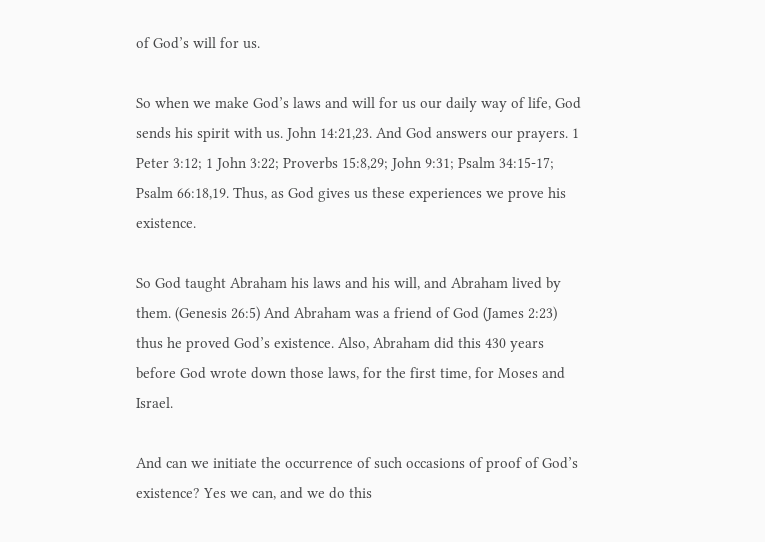of God’s will for us.

So when we make God’s laws and will for us our daily way of life, God sends his spirit with us. John 14:21,23. And God answers our prayers. 1 Peter 3:12; 1 John 3:22; Proverbs 15:8,29; John 9:31; Psalm 34:15-17; Psalm 66:18,19. Thus, as God gives us these experiences we prove his existence.

So God taught Abraham his laws and his will, and Abraham lived by them. (Genesis 26:5) And Abraham was a friend of God (James 2:23) thus he proved God’s existence. Also, Abraham did this 430 years before God wrote down those laws, for the first time, for Moses and Israel.

And can we initiate the occurrence of such occasions of proof of God’s existence? Yes we can, and we do this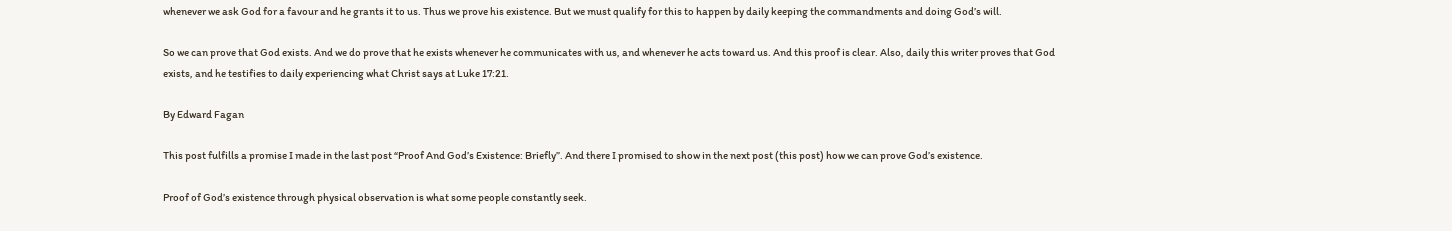whenever we ask God for a favour and he grants it to us. Thus we prove his existence. But we must qualify for this to happen by daily keeping the commandments and doing God’s will.

So we can prove that God exists. And we do prove that he exists whenever he communicates with us, and whenever he acts toward us. And this proof is clear. Also, daily this writer proves that God exists, and he testifies to daily experiencing what Christ says at Luke 17:21.

By Edward Fagan

This post fulfills a promise I made in the last post “Proof And God’s Existence: Briefly”. And there I promised to show in the next post (this post) how we can prove God’s existence.

Proof of God’s existence through physical observation is what some people constantly seek.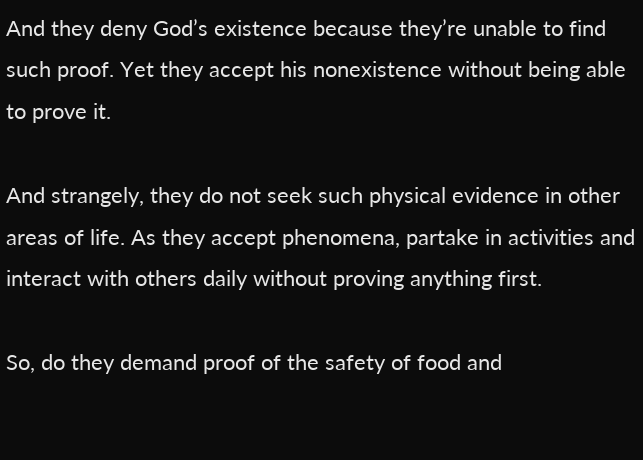And they deny God’s existence because they’re unable to find such proof. Yet they accept his nonexistence without being able to prove it.

And strangely, they do not seek such physical evidence in other areas of life. As they accept phenomena, partake in activities and interact with others daily without proving anything first.

So, do they demand proof of the safety of food and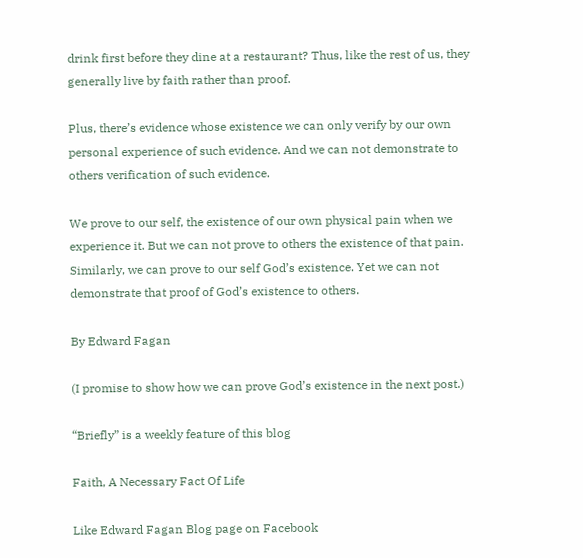drink first before they dine at a restaurant? Thus, like the rest of us, they generally live by faith rather than proof.

Plus, there’s evidence whose existence we can only verify by our own personal experience of such evidence. And we can not demonstrate to others verification of such evidence.

We prove to our self, the existence of our own physical pain when we experience it. But we can not prove to others the existence of that pain. Similarly, we can prove to our self God’s existence. Yet we can not demonstrate that proof of God’s existence to others.

By Edward Fagan

(I promise to show how we can prove God’s existence in the next post.)

“Briefly” is a weekly feature of this blog

Faith, A Necessary Fact Of Life

Like Edward Fagan Blog page on Facebook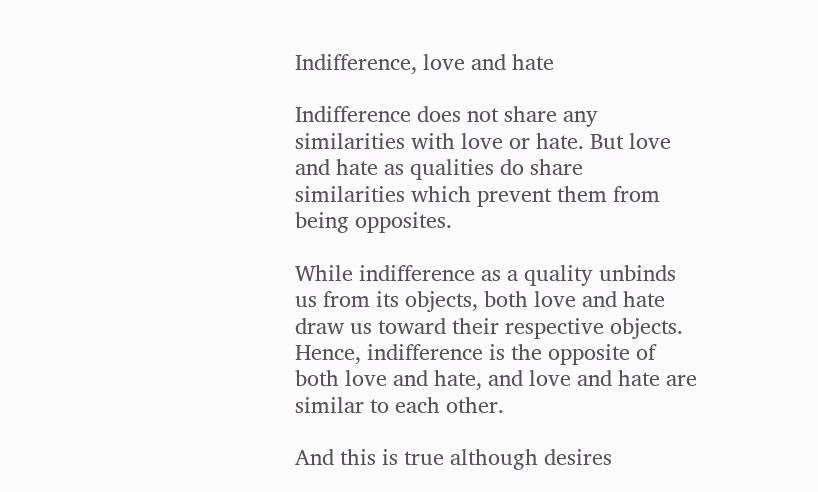Indifference, love and hate

Indifference does not share any similarities with love or hate. But love and hate as qualities do share similarities which prevent them from being opposites.

While indifference as a quality unbinds us from its objects, both love and hate draw us toward their respective objects. Hence, indifference is the opposite of both love and hate, and love and hate are similar to each other.

And this is true although desires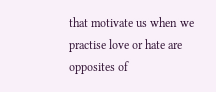that motivate us when we practise love or hate are opposites of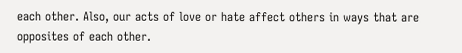each other. Also, our acts of love or hate affect others in ways that are opposites of each other.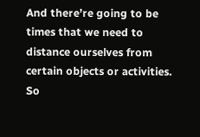And there’re going to be times that we need to distance ourselves from certain objects or activities. So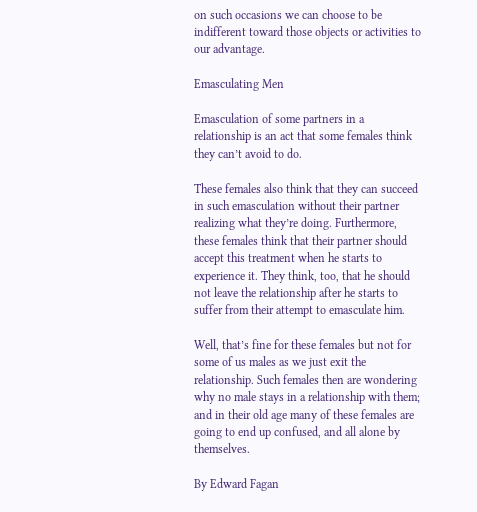on such occasions we can choose to be indifferent toward those objects or activities to our advantage.

Emasculating Men

Emasculation of some partners in a relationship is an act that some females think they can’t avoid to do.

These females also think that they can succeed in such emasculation without their partner realizing what they’re doing. Furthermore, these females think that their partner should accept this treatment when he starts to experience it. They think, too, that he should not leave the relationship after he starts to suffer from their attempt to emasculate him.

Well, that’s fine for these females but not for some of us males as we just exit the relationship. Such females then are wondering why no male stays in a relationship with them; and in their old age many of these females are going to end up confused, and all alone by themselves.

By Edward Fagan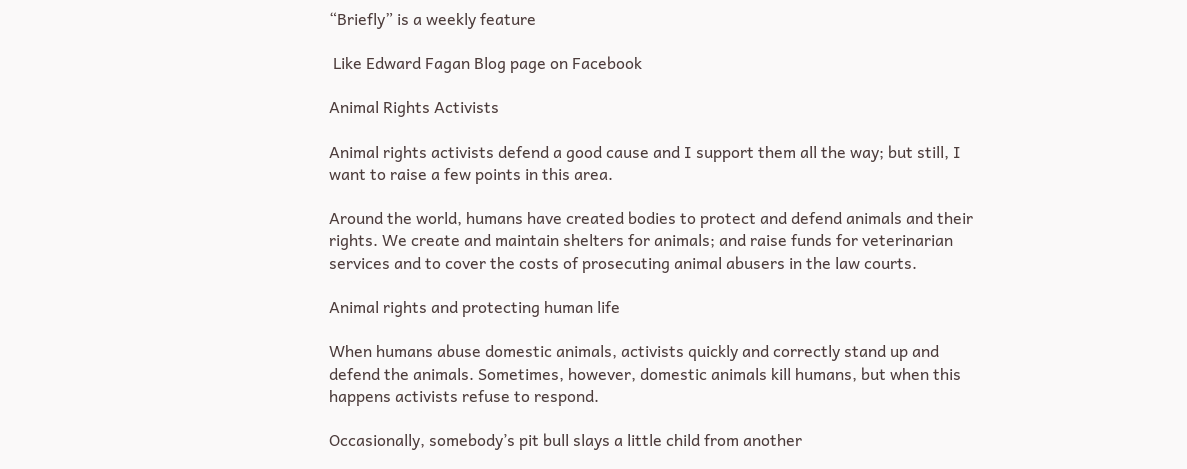“Briefly” is a weekly feature

 Like Edward Fagan Blog page on Facebook

Animal Rights Activists

Animal rights activists defend a good cause and I support them all the way; but still, I want to raise a few points in this area.

Around the world, humans have created bodies to protect and defend animals and their rights. We create and maintain shelters for animals; and raise funds for veterinarian services and to cover the costs of prosecuting animal abusers in the law courts.

Animal rights and protecting human life

When humans abuse domestic animals, activists quickly and correctly stand up and defend the animals. Sometimes, however, domestic animals kill humans, but when this happens activists refuse to respond.

Occasionally, somebody’s pit bull slays a little child from another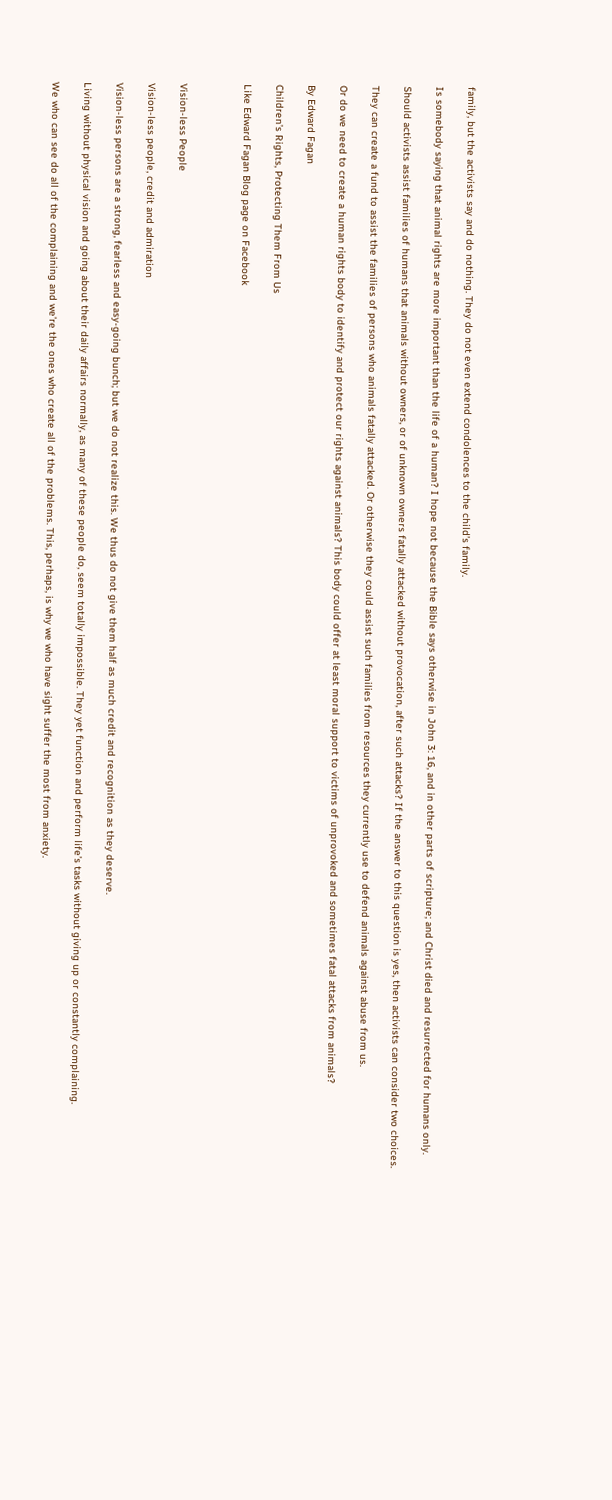family, but the activists say and do nothing. They do not even extend condolences to the child’s family.

Is somebody saying that animal rights are more important than the life of a human? I hope not because the Bible says otherwise in John 3: 16, and in other parts of scripture; and Christ died and resurrected for humans only.

Should activists assist families of humans that animals without owners, or of unknown owners fatally attacked without provocation, after such attacks? If the answer to this question is yes, then activists can consider two choices.

They can create a fund to assist the families of persons who animals fatally attacked. Or otherwise they could assist such families from resources they currently use to defend animals against abuse from us.

Or do we need to create a human rights body to identify and protect our rights against animals? This body could offer at least moral support to victims of unprovoked and sometimes fatal attacks from animals?

By Edward Fagan

Children’s Rights, Protecting Them From Us

Like Edward Fagan Blog page on Facebook



Vision-less People

Vision-less people, credit and admiration

Vision-less persons are a strong, fearless and easy-going bunch; but we do not realize this. We thus do not give them half as much credit and recognition as they deserve.

Living without physical vision and going about their daily affairs normally, as many of these people do, seem totally impossible. They yet function and perform life’s tasks without giving up or constantly complaining.

We who can see do all of the complaining and we’re the ones who create all of the problems. This, perhaps, is why we who have sight suffer the most from anxiety.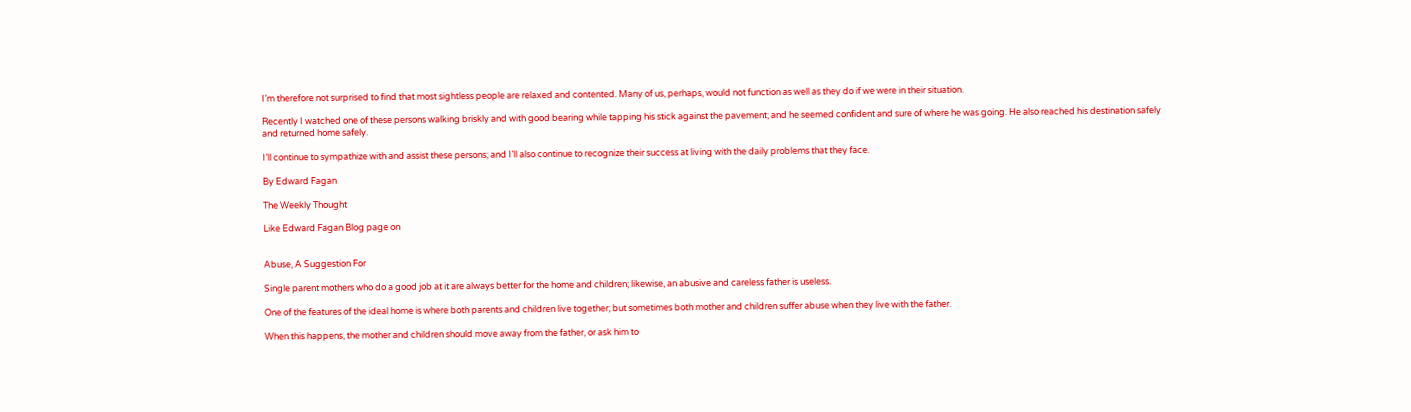I’m therefore not surprised to find that most sightless people are relaxed and contented. Many of us, perhaps, would not function as well as they do if we were in their situation.

Recently I watched one of these persons walking briskly and with good bearing while tapping his stick against the pavement; and he seemed confident and sure of where he was going. He also reached his destination safely and returned home safely.

I’ll continue to sympathize with and assist these persons; and I’ll also continue to recognize their success at living with the daily problems that they face.

By Edward Fagan

The Weekly Thought

Like Edward Fagan Blog page on


Abuse, A Suggestion For

Single parent mothers who do a good job at it are always better for the home and children; likewise, an abusive and careless father is useless.

One of the features of the ideal home is where both parents and children live together; but sometimes both mother and children suffer abuse when they live with the father.

When this happens, the mother and children should move away from the father, or ask him to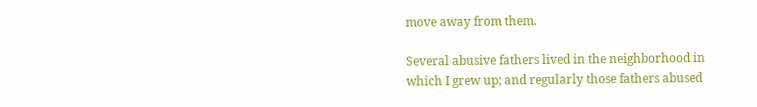move away from them.

Several abusive fathers lived in the neighborhood in which I grew up; and regularly those fathers abused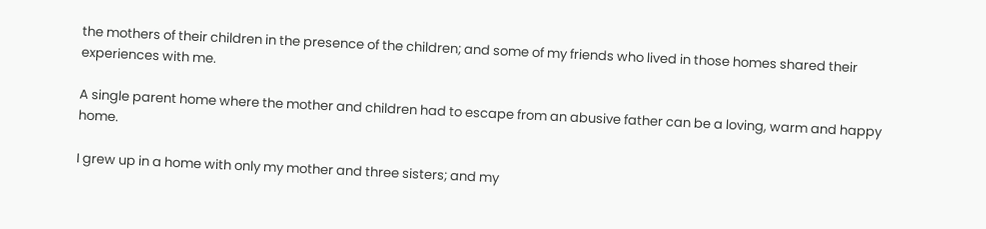the mothers of their children in the presence of the children; and some of my friends who lived in those homes shared their experiences with me.

A single parent home where the mother and children had to escape from an abusive father can be a loving, warm and happy home.

I grew up in a home with only my mother and three sisters; and my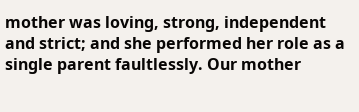mother was loving, strong, independent and strict; and she performed her role as a single parent faultlessly. Our mother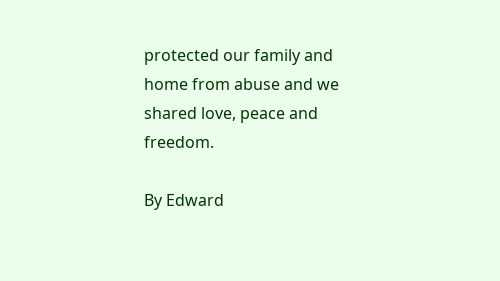protected our family and home from abuse and we shared love, peace and freedom.

By Edward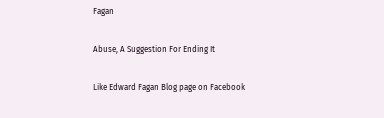Fagan

Abuse, A Suggestion For Ending It

Like Edward Fagan Blog page on Facebook